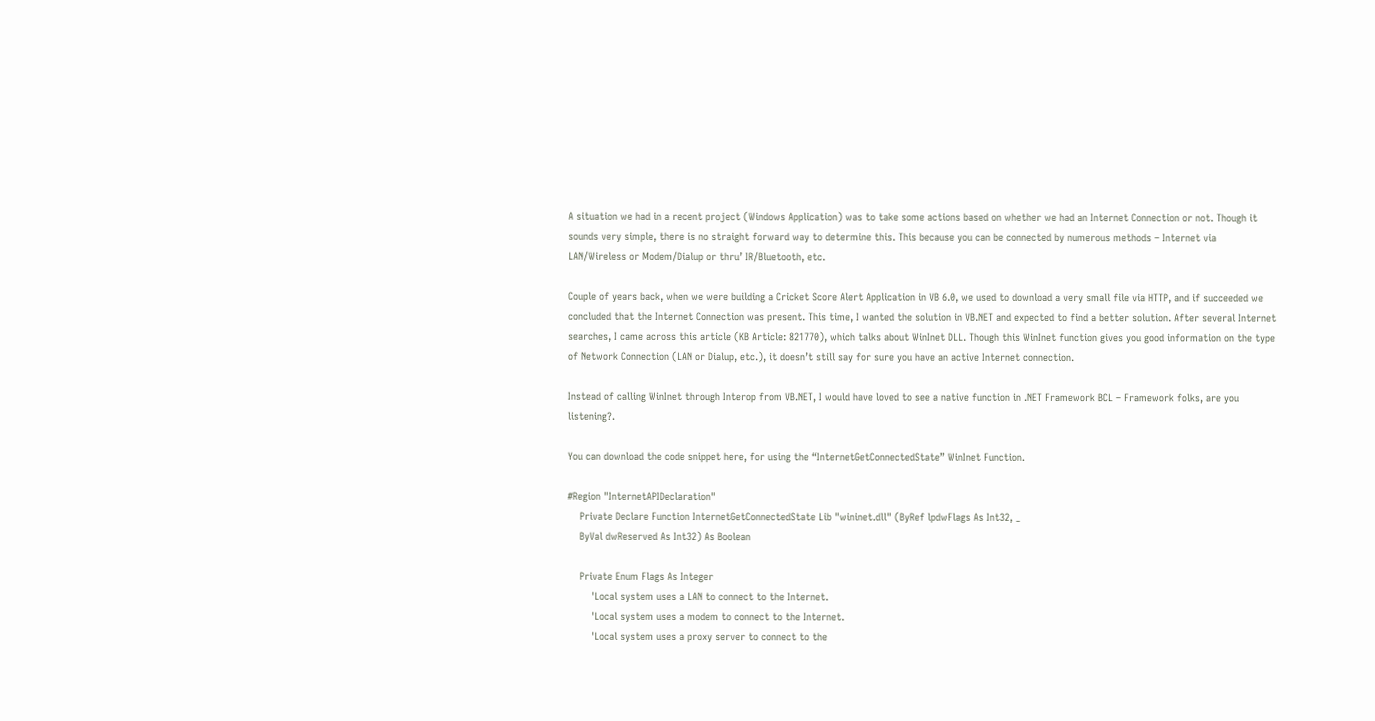A situation we had in a recent project (Windows Application) was to take some actions based on whether we had an Internet Connection or not. Though it sounds very simple, there is no straight forward way to determine this. This because you can be connected by numerous methods – Internet via LAN/Wireless or Modem/Dialup or thru’ IR/Bluetooth, etc.

Couple of years back, when we were building a Cricket Score Alert Application in VB 6.0, we used to download a very small file via HTTP, and if succeeded we concluded that the Internet Connection was present. This time, I wanted the solution in VB.NET and expected to find a better solution. After several Internet searches, I came across this article (KB Article: 821770), which talks about WinInet DLL. Though this WinInet function gives you good information on the type of Network Connection (LAN or Dialup, etc.), it doesn’t still say for sure you have an active Internet connection.

Instead of calling WinInet through Interop from VB.NET, I would have loved to see a native function in .NET Framework BCL – Framework folks, are you listening?.

You can download the code snippet here, for using the “InternetGetConnectedState” WinInet Function.

#Region "InternetAPIDeclaration"
    Private Declare Function InternetGetConnectedState Lib "wininet.dll" (ByRef lpdwFlags As Int32, _
    ByVal dwReserved As Int32) As Boolean

    Private Enum Flags As Integer
        'Local system uses a LAN to connect to the Internet.
        'Local system uses a modem to connect to the Internet.
        'Local system uses a proxy server to connect to the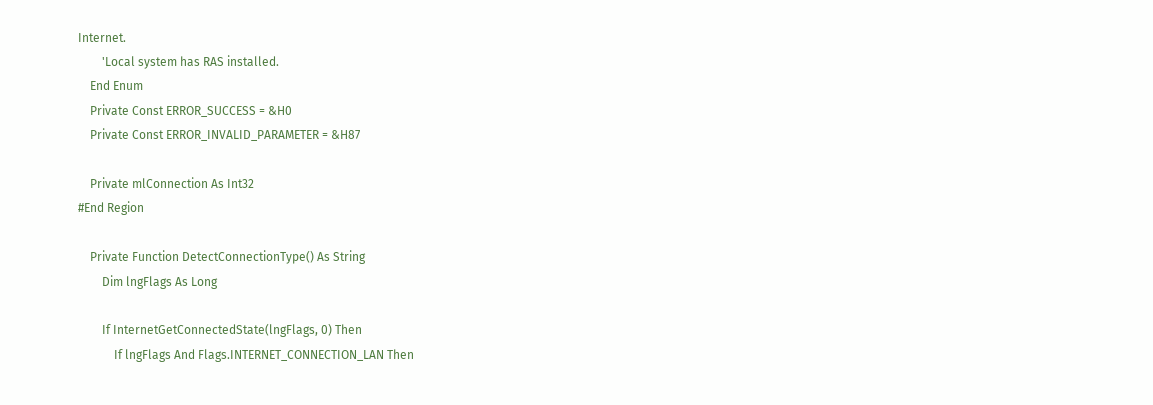Internet.
        'Local system has RAS installed.
    End Enum
    Private Const ERROR_SUCCESS = &H0
    Private Const ERROR_INVALID_PARAMETER = &H87

    Private mlConnection As Int32
#End Region

    Private Function DetectConnectionType() As String
        Dim lngFlags As Long

        If InternetGetConnectedState(lngFlags, 0) Then
            If lngFlags And Flags.INTERNET_CONNECTION_LAN Then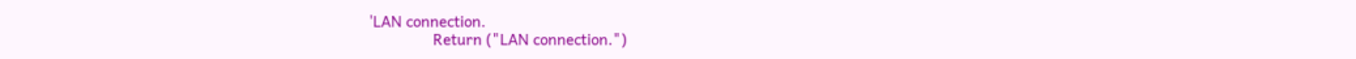'LAN connection.
                Return ("LAN connection.")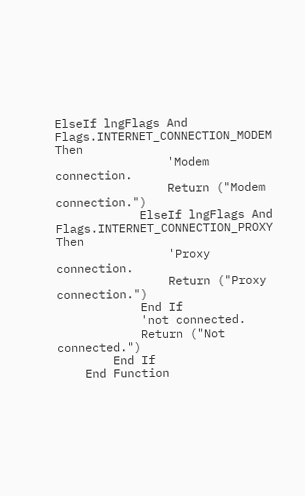ElseIf lngFlags And Flags.INTERNET_CONNECTION_MODEM Then
                'Modem connection.
                Return ("Modem connection.")
            ElseIf lngFlags And Flags.INTERNET_CONNECTION_PROXY Then
                'Proxy connection.
                Return ("Proxy connection.")
            End If
            'not connected.
            Return ("Not connected.")
        End If
    End Function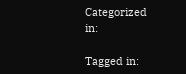Categorized in:

Tagged in: